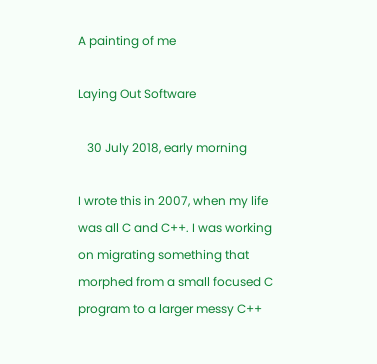A painting of me

Laying Out Software

   30 July 2018, early morning

I wrote this in 2007, when my life was all C and C++. I was working on migrating something that morphed from a small focused C program to a larger messy C++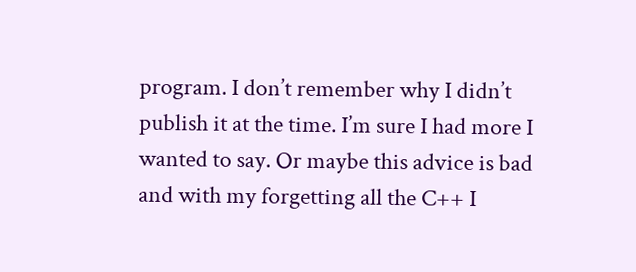program. I don’t remember why I didn’t publish it at the time. I’m sure I had more I wanted to say. Or maybe this advice is bad and with my forgetting all the C++ I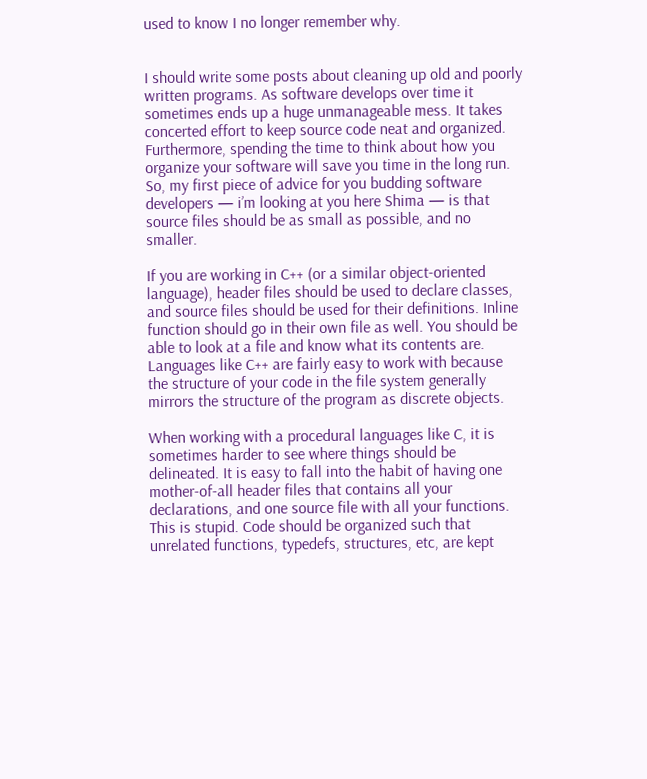used to know I no longer remember why.


I should write some posts about cleaning up old and poorly written programs. As software develops over time it sometimes ends up a huge unmanageable mess. It takes concerted effort to keep source code neat and organized. Furthermore, spending the time to think about how you organize your software will save you time in the long run. So, my first piece of advice for you budding software developers — i’m looking at you here Shima — is that source files should be as small as possible, and no smaller.

If you are working in C++ (or a similar object-oriented language), header files should be used to declare classes, and source files should be used for their definitions. Inline function should go in their own file as well. You should be able to look at a file and know what its contents are. Languages like C++ are fairly easy to work with because the structure of your code in the file system generally mirrors the structure of the program as discrete objects.

When working with a procedural languages like C, it is sometimes harder to see where things should be delineated. It is easy to fall into the habit of having one mother-of-all header files that contains all your declarations, and one source file with all your functions. This is stupid. Code should be organized such that unrelated functions, typedefs, structures, etc, are kept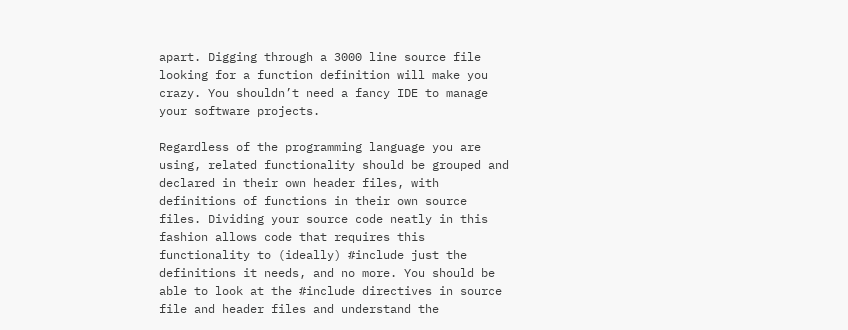apart. Digging through a 3000 line source file looking for a function definition will make you crazy. You shouldn’t need a fancy IDE to manage your software projects.

Regardless of the programming language you are using, related functionality should be grouped and declared in their own header files, with definitions of functions in their own source files. Dividing your source code neatly in this fashion allows code that requires this functionality to (ideally) #include just the definitions it needs, and no more. You should be able to look at the #include directives in source file and header files and understand the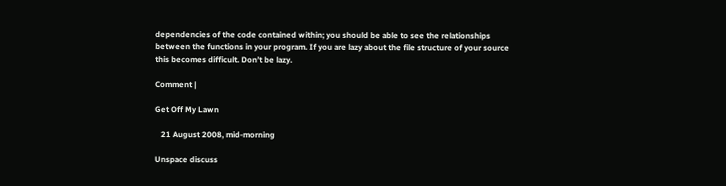dependencies of the code contained within; you should be able to see the relationships between the functions in your program. If you are lazy about the file structure of your source this becomes difficult. Don’t be lazy.

Comment |

Get Off My Lawn

   21 August 2008, mid-morning

Unspace discuss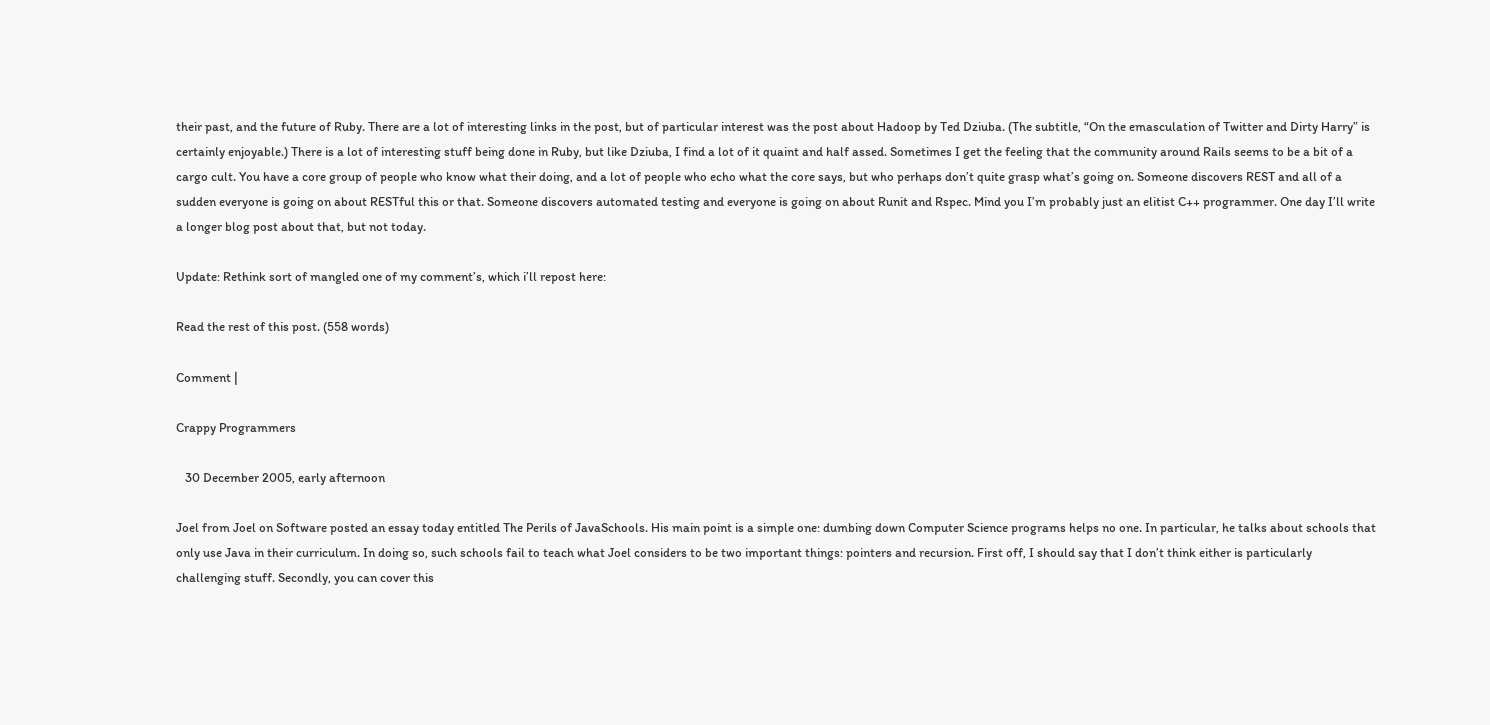their past, and the future of Ruby. There are a lot of interesting links in the post, but of particular interest was the post about Hadoop by Ted Dziuba. (The subtitle, “On the emasculation of Twitter and Dirty Harry” is certainly enjoyable.) There is a lot of interesting stuff being done in Ruby, but like Dziuba, I find a lot of it quaint and half assed. Sometimes I get the feeling that the community around Rails seems to be a bit of a cargo cult. You have a core group of people who know what their doing, and a lot of people who echo what the core says, but who perhaps don’t quite grasp what’s going on. Someone discovers REST and all of a sudden everyone is going on about RESTful this or that. Someone discovers automated testing and everyone is going on about Runit and Rspec. Mind you I’m probably just an elitist C++ programmer. One day I’ll write a longer blog post about that, but not today.

Update: Rethink sort of mangled one of my comment’s, which i’ll repost here:

Read the rest of this post. (558 words)

Comment |

Crappy Programmers

   30 December 2005, early afternoon

Joel from Joel on Software posted an essay today entitled The Perils of JavaSchools. His main point is a simple one: dumbing down Computer Science programs helps no one. In particular, he talks about schools that only use Java in their curriculum. In doing so, such schools fail to teach what Joel considers to be two important things: pointers and recursion. First off, I should say that I don’t think either is particularly challenging stuff. Secondly, you can cover this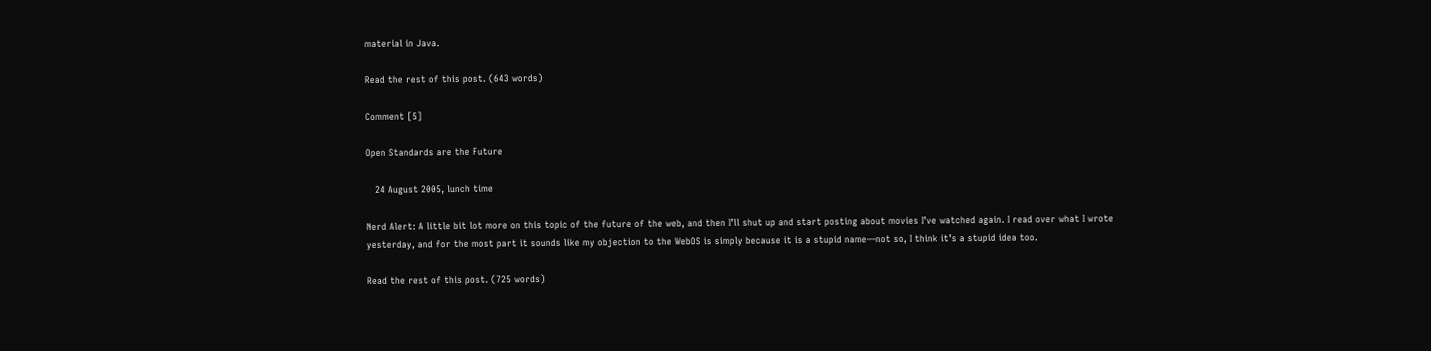material in Java.

Read the rest of this post. (643 words)

Comment [5]

Open Standards are the Future

   24 August 2005, lunch time

Nerd Alert: A little bit lot more on this topic of the future of the web, and then I’ll shut up and start posting about movies I’ve watched again. I read over what I wrote yesterday, and for the most part it sounds like my objection to the WebOS is simply because it is a stupid name—not so, I think it’s a stupid idea too.

Read the rest of this post. (725 words)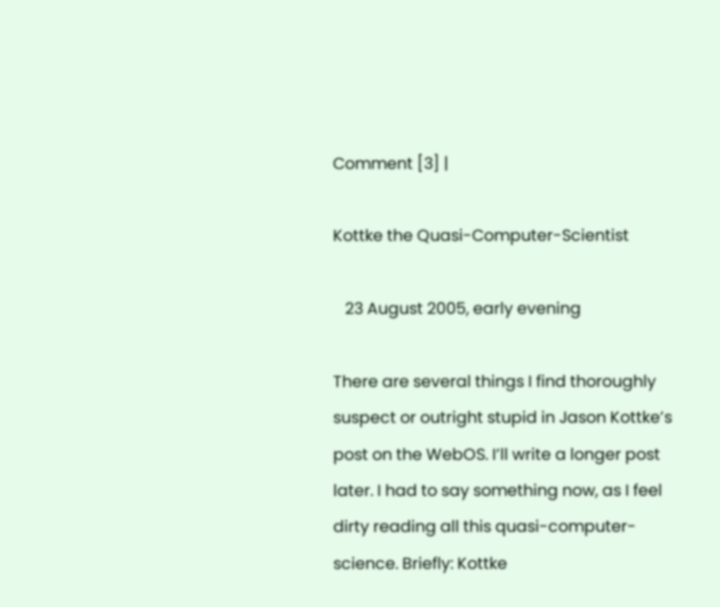Comment [3] |

Kottke the Quasi-Computer-Scientist

   23 August 2005, early evening

There are several things I find thoroughly suspect or outright stupid in Jason Kottke’s post on the WebOS. I’ll write a longer post later. I had to say something now, as I feel dirty reading all this quasi-computer-science. Briefly: Kottke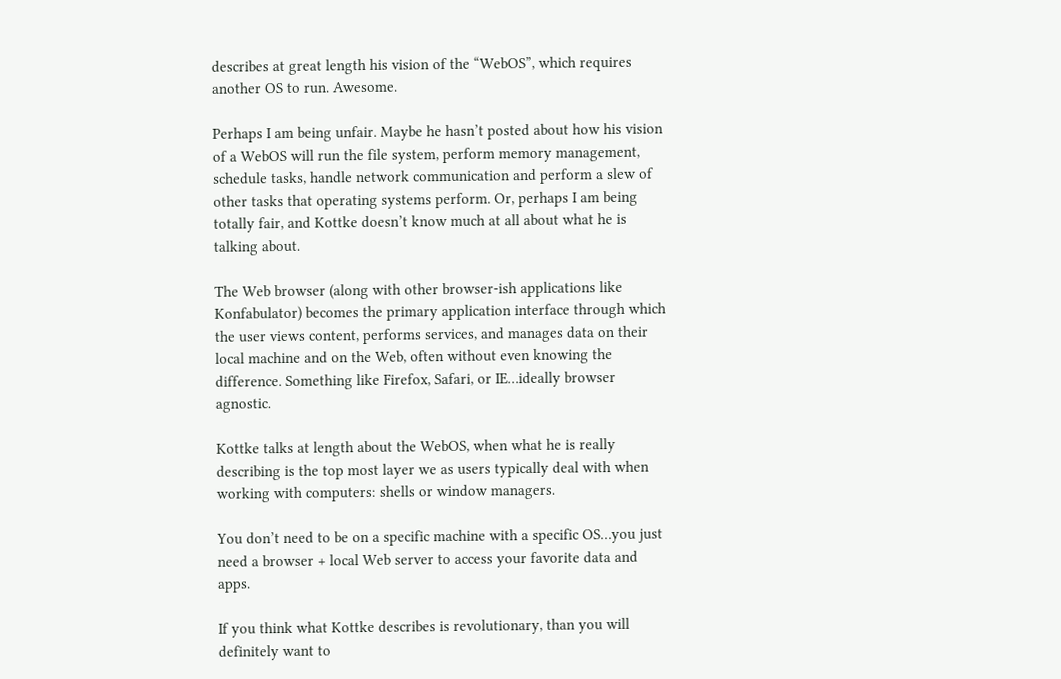describes at great length his vision of the “WebOS”, which requires another OS to run. Awesome.

Perhaps I am being unfair. Maybe he hasn’t posted about how his vision of a WebOS will run the file system, perform memory management, schedule tasks, handle network communication and perform a slew of other tasks that operating systems perform. Or, perhaps I am being totally fair, and Kottke doesn’t know much at all about what he is talking about.

The Web browser (along with other browser-ish applications like Konfabulator) becomes the primary application interface through which the user views content, performs services, and manages data on their local machine and on the Web, often without even knowing the difference. Something like Firefox, Safari, or IE…ideally browser agnostic.

Kottke talks at length about the WebOS, when what he is really describing is the top most layer we as users typically deal with when working with computers: shells or window managers.

You don’t need to be on a specific machine with a specific OS…you just need a browser + local Web server to access your favorite data and apps.

If you think what Kottke describes is revolutionary, than you will definitely want to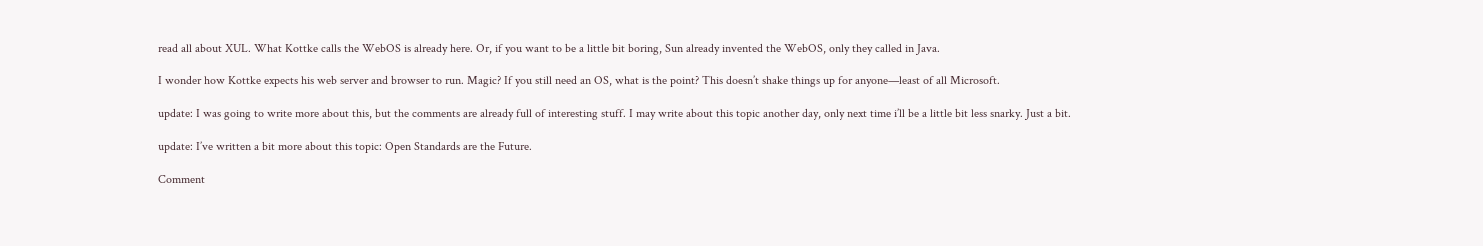read all about XUL. What Kottke calls the WebOS is already here. Or, if you want to be a little bit boring, Sun already invented the WebOS, only they called in Java.

I wonder how Kottke expects his web server and browser to run. Magic? If you still need an OS, what is the point? This doesn’t shake things up for anyone—least of all Microsoft.

update: I was going to write more about this, but the comments are already full of interesting stuff. I may write about this topic another day, only next time i’ll be a little bit less snarky. Just a bit.

update: I’ve written a bit more about this topic: Open Standards are the Future.

Comment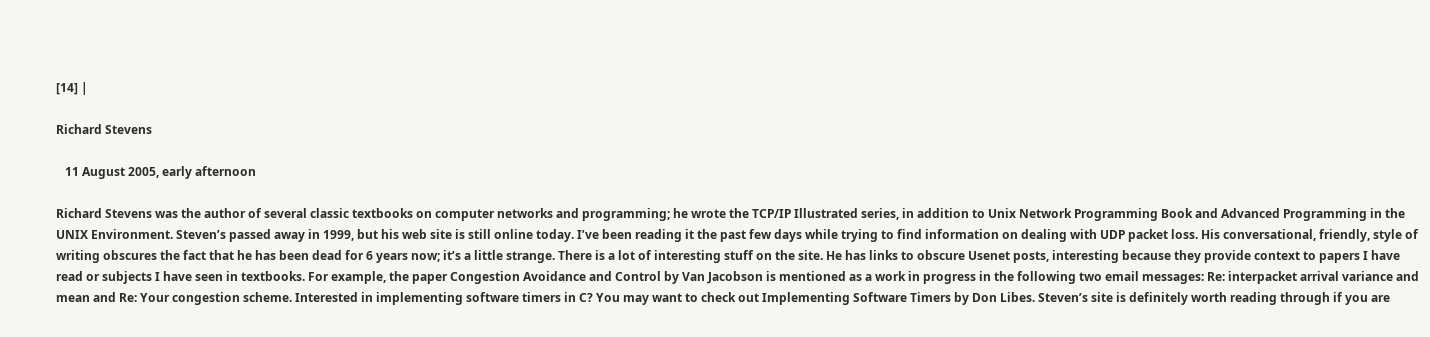[14] |

Richard Stevens

   11 August 2005, early afternoon

Richard Stevens was the author of several classic textbooks on computer networks and programming; he wrote the TCP/IP Illustrated series, in addition to Unix Network Programming Book and Advanced Programming in the UNIX Environment. Steven’s passed away in 1999, but his web site is still online today. I’ve been reading it the past few days while trying to find information on dealing with UDP packet loss. His conversational, friendly, style of writing obscures the fact that he has been dead for 6 years now; it’s a little strange. There is a lot of interesting stuff on the site. He has links to obscure Usenet posts, interesting because they provide context to papers I have read or subjects I have seen in textbooks. For example, the paper Congestion Avoidance and Control by Van Jacobson is mentioned as a work in progress in the following two email messages: Re: interpacket arrival variance and mean and Re: Your congestion scheme. Interested in implementing software timers in C? You may want to check out Implementing Software Timers by Don Libes. Steven’s site is definitely worth reading through if you are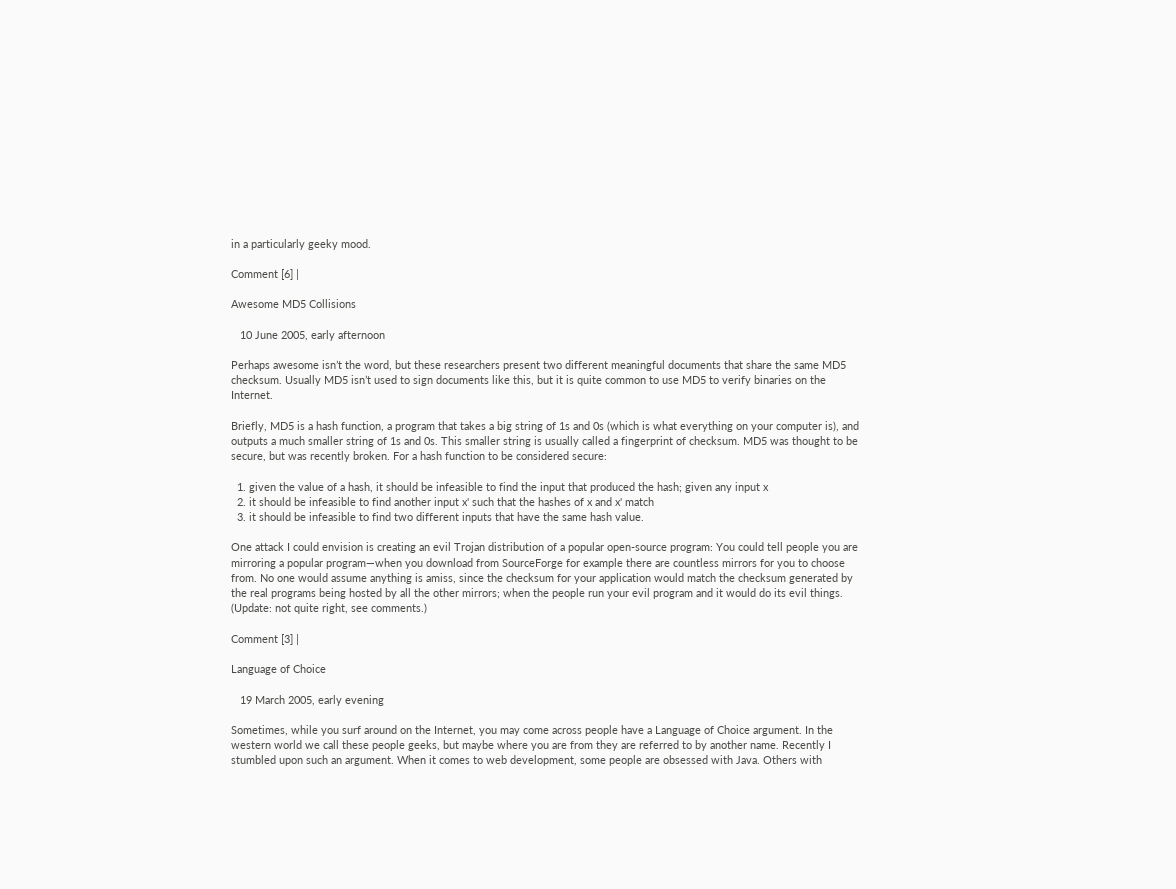in a particularly geeky mood.

Comment [6] |

Awesome MD5 Collisions

   10 June 2005, early afternoon

Perhaps awesome isn’t the word, but these researchers present two different meaningful documents that share the same MD5 checksum. Usually MD5 isn’t used to sign documents like this, but it is quite common to use MD5 to verify binaries on the Internet.

Briefly, MD5 is a hash function, a program that takes a big string of 1s and 0s (which is what everything on your computer is), and outputs a much smaller string of 1s and 0s. This smaller string is usually called a fingerprint of checksum. MD5 was thought to be secure, but was recently broken. For a hash function to be considered secure:

  1. given the value of a hash, it should be infeasible to find the input that produced the hash; given any input x
  2. it should be infeasible to find another input x' such that the hashes of x and x' match
  3. it should be infeasible to find two different inputs that have the same hash value.

One attack I could envision is creating an evil Trojan distribution of a popular open-source program: You could tell people you are mirroring a popular program—when you download from SourceForge for example there are countless mirrors for you to choose from. No one would assume anything is amiss, since the checksum for your application would match the checksum generated by the real programs being hosted by all the other mirrors; when the people run your evil program and it would do its evil things. (Update: not quite right, see comments.)

Comment [3] |

Language of Choice

   19 March 2005, early evening

Sometimes, while you surf around on the Internet, you may come across people have a Language of Choice argument. In the western world we call these people geeks, but maybe where you are from they are referred to by another name. Recently I stumbled upon such an argument. When it comes to web development, some people are obsessed with Java. Others with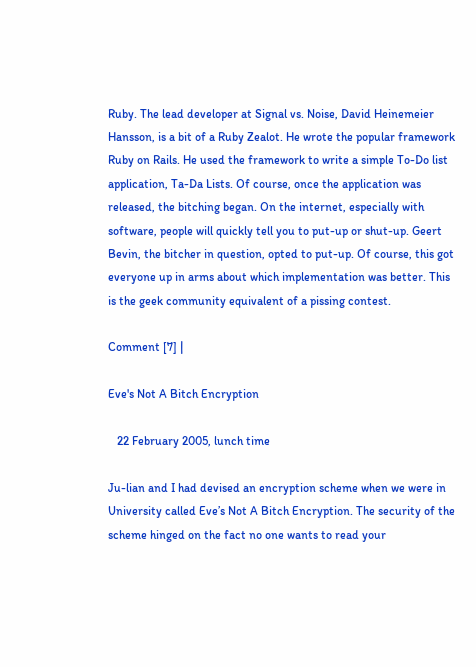Ruby. The lead developer at Signal vs. Noise, David Heinemeier Hansson, is a bit of a Ruby Zealot. He wrote the popular framework Ruby on Rails. He used the framework to write a simple To-Do list application, Ta-Da Lists. Of course, once the application was released, the bitching began. On the internet, especially with software, people will quickly tell you to put-up or shut-up. Geert Bevin, the bitcher in question, opted to put-up. Of course, this got everyone up in arms about which implementation was better. This is the geek community equivalent of a pissing contest.

Comment [7] |

Eve's Not A Bitch Encryption

   22 February 2005, lunch time

Ju-lian and I had devised an encryption scheme when we were in University called Eve’s Not A Bitch Encryption. The security of the scheme hinged on the fact no one wants to read your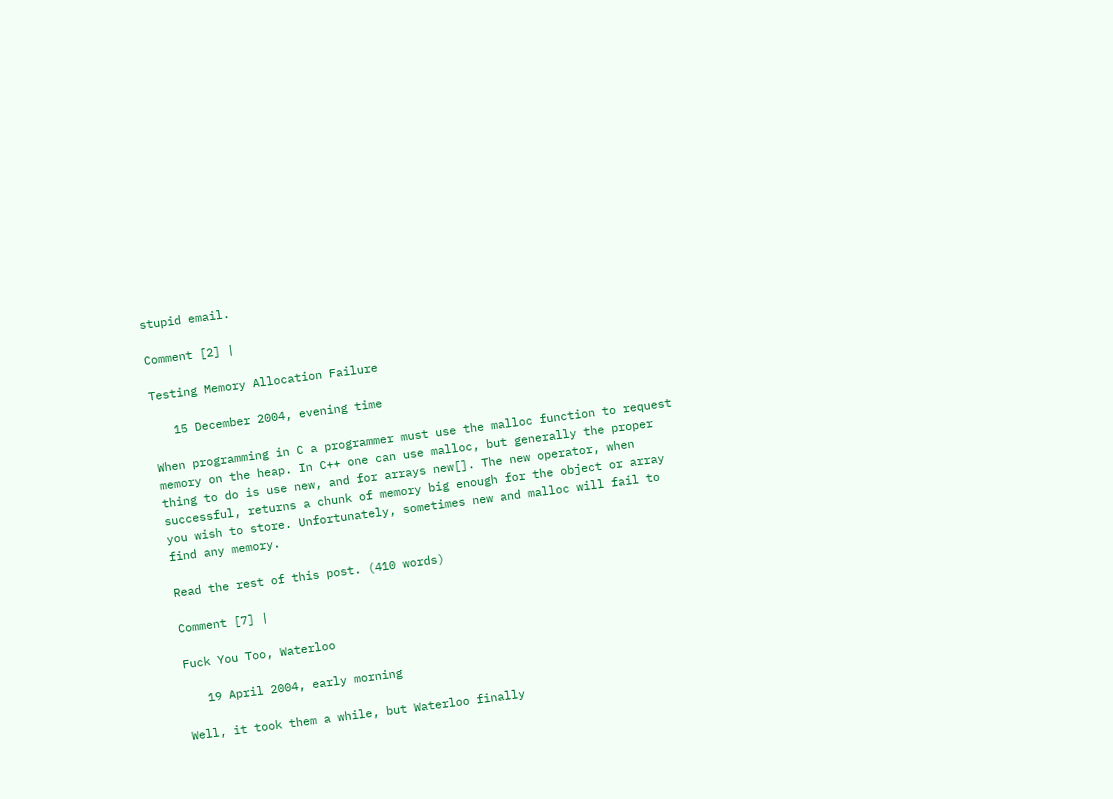stupid email.

Comment [2] |

Testing Memory Allocation Failure

   15 December 2004, evening time

When programming in C a programmer must use the malloc function to request memory on the heap. In C++ one can use malloc, but generally the proper thing to do is use new, and for arrays new[]. The new operator, when successful, returns a chunk of memory big enough for the object or array you wish to store. Unfortunately, sometimes new and malloc will fail to find any memory.

Read the rest of this post. (410 words)

Comment [7] |

Fuck You Too, Waterloo

   19 April 2004, early morning

Well, it took them a while, but Waterloo finally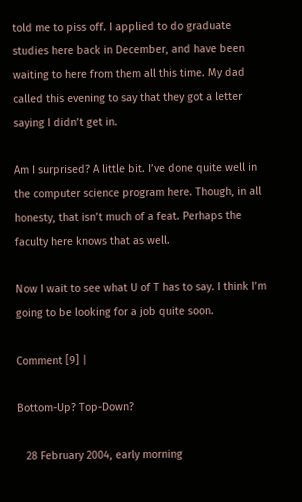told me to piss off. I applied to do graduate studies here back in December, and have been waiting to here from them all this time. My dad called this evening to say that they got a letter saying I didn’t get in.

Am I surprised? A little bit. I’ve done quite well in the computer science program here. Though, in all honesty, that isn’t much of a feat. Perhaps the faculty here knows that as well.

Now I wait to see what U of T has to say. I think I’m going to be looking for a job quite soon.

Comment [9] |

Bottom-Up? Top-Down?

   28 February 2004, early morning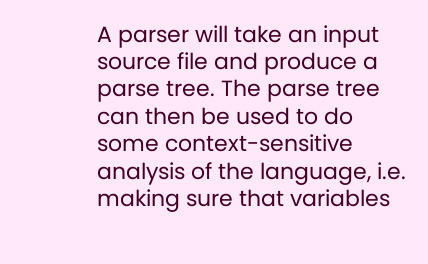A parser will take an input source file and produce a parse tree. The parse tree can then be used to do some context-sensitive analysis of the language, i.e. making sure that variables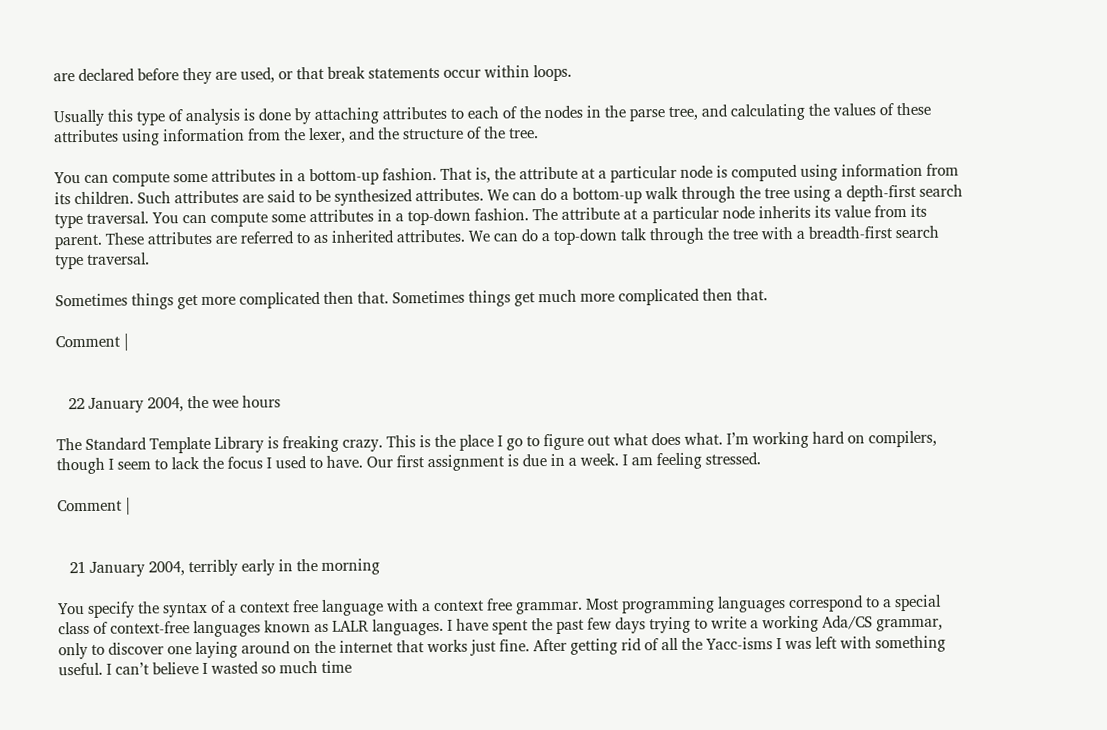are declared before they are used, or that break statements occur within loops.

Usually this type of analysis is done by attaching attributes to each of the nodes in the parse tree, and calculating the values of these attributes using information from the lexer, and the structure of the tree.

You can compute some attributes in a bottom-up fashion. That is, the attribute at a particular node is computed using information from its children. Such attributes are said to be synthesized attributes. We can do a bottom-up walk through the tree using a depth-first search type traversal. You can compute some attributes in a top-down fashion. The attribute at a particular node inherits its value from its parent. These attributes are referred to as inherited attributes. We can do a top-down talk through the tree with a breadth-first search type traversal.

Sometimes things get more complicated then that. Sometimes things get much more complicated then that.

Comment |


   22 January 2004, the wee hours

The Standard Template Library is freaking crazy. This is the place I go to figure out what does what. I’m working hard on compilers, though I seem to lack the focus I used to have. Our first assignment is due in a week. I am feeling stressed.

Comment |


   21 January 2004, terribly early in the morning

You specify the syntax of a context free language with a context free grammar. Most programming languages correspond to a special class of context-free languages known as LALR languages. I have spent the past few days trying to write a working Ada/CS grammar, only to discover one laying around on the internet that works just fine. After getting rid of all the Yacc-isms I was left with something useful. I can’t believe I wasted so much time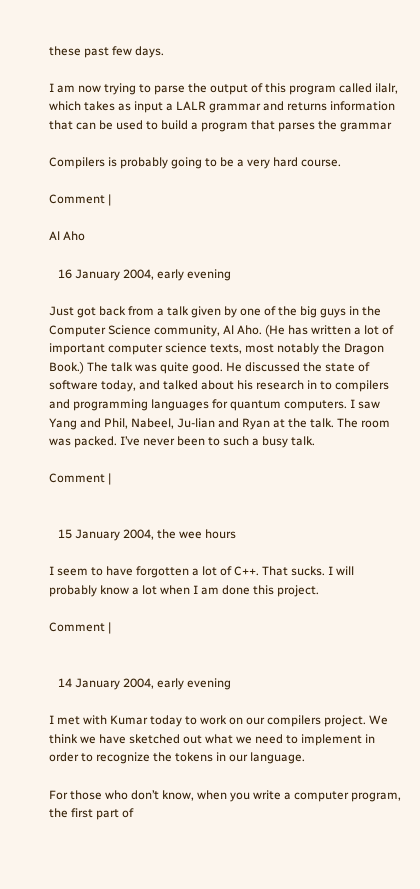these past few days.

I am now trying to parse the output of this program called ilalr, which takes as input a LALR grammar and returns information that can be used to build a program that parses the grammar

Compilers is probably going to be a very hard course.

Comment |

Al Aho

   16 January 2004, early evening

Just got back from a talk given by one of the big guys in the Computer Science community, Al Aho. (He has written a lot of important computer science texts, most notably the Dragon Book.) The talk was quite good. He discussed the state of software today, and talked about his research in to compilers and programming languages for quantum computers. I saw Yang and Phil, Nabeel, Ju-lian and Ryan at the talk. The room was packed. I’ve never been to such a busy talk.

Comment |


   15 January 2004, the wee hours

I seem to have forgotten a lot of C++. That sucks. I will probably know a lot when I am done this project.

Comment |


   14 January 2004, early evening

I met with Kumar today to work on our compilers project. We think we have sketched out what we need to implement in order to recognize the tokens in our language.

For those who don’t know, when you write a computer program, the first part of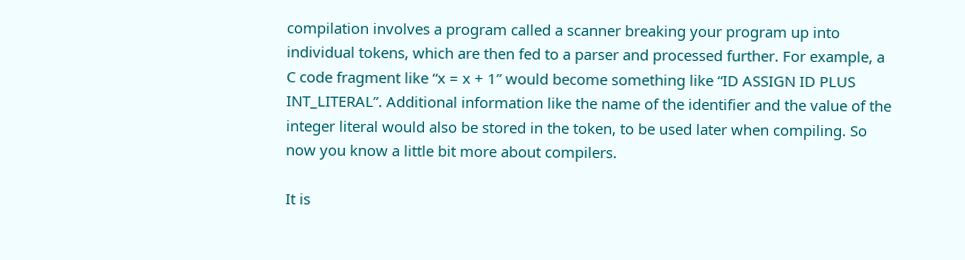compilation involves a program called a scanner breaking your program up into individual tokens, which are then fed to a parser and processed further. For example, a C code fragment like “x = x + 1” would become something like “ID ASSIGN ID PLUS INT_LITERAL”. Additional information like the name of the identifier and the value of the integer literal would also be stored in the token, to be used later when compiling. So now you know a little bit more about compilers.

It is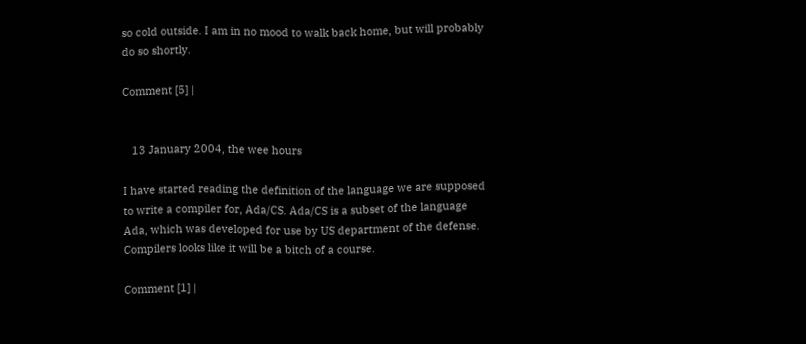so cold outside. I am in no mood to walk back home, but will probably do so shortly.

Comment [5] |


   13 January 2004, the wee hours

I have started reading the definition of the language we are supposed to write a compiler for, Ada/CS. Ada/CS is a subset of the language Ada, which was developed for use by US department of the defense. Compilers looks like it will be a bitch of a course.

Comment [1] |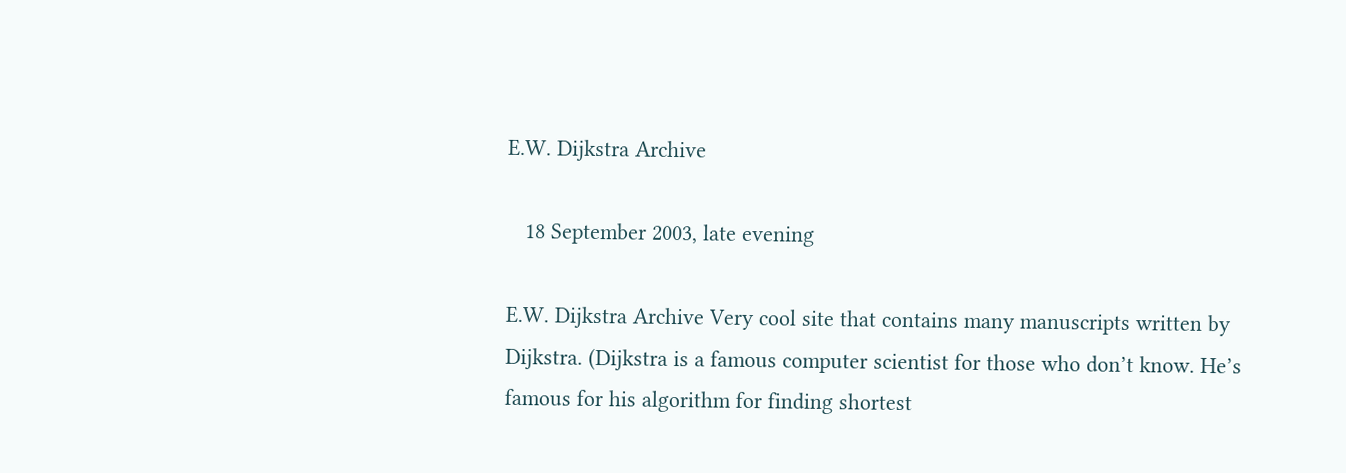E.W. Dijkstra Archive

   18 September 2003, late evening

E.W. Dijkstra Archive Very cool site that contains many manuscripts written by Dijkstra. (Dijkstra is a famous computer scientist for those who don’t know. He’s famous for his algorithm for finding shortest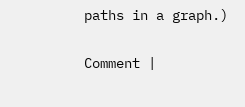paths in a graph.)

Comment |